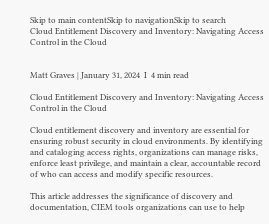Skip to main contentSkip to navigationSkip to search
Cloud Entitlement Discovery and Inventory: Navigating Access Control in the Cloud


Matt Graves | January 31, 2024  I  4 min read

Cloud Entitlement Discovery and Inventory: Navigating Access Control in the Cloud

Cloud entitlement discovery and inventory are essential for ensuring robust security in cloud environments. By identifying and cataloging access rights, organizations can manage risks, enforce least privilege, and maintain a clear, accountable record of who can access and modify specific resources.

This article addresses the significance of discovery and documentation, CIEM tools organizations can use to help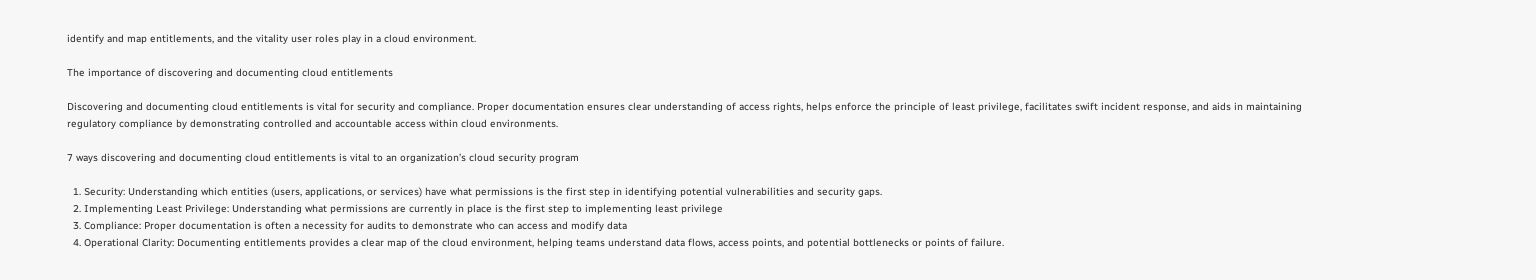identify and map entitlements, and the vitality user roles play in a cloud environment.

The importance of discovering and documenting cloud entitlements

Discovering and documenting cloud entitlements is vital for security and compliance. Proper documentation ensures clear understanding of access rights, helps enforce the principle of least privilege, facilitates swift incident response, and aids in maintaining regulatory compliance by demonstrating controlled and accountable access within cloud environments.

7 ways discovering and documenting cloud entitlements is vital to an organization’s cloud security program

  1. Security: Understanding which entities (users, applications, or services) have what permissions is the first step in identifying potential vulnerabilities and security gaps.
  2. Implementing Least Privilege: Understanding what permissions are currently in place is the first step to implementing least privilege
  3. Compliance: Proper documentation is often a necessity for audits to demonstrate who can access and modify data
  4. Operational Clarity: Documenting entitlements provides a clear map of the cloud environment, helping teams understand data flows, access points, and potential bottlenecks or points of failure.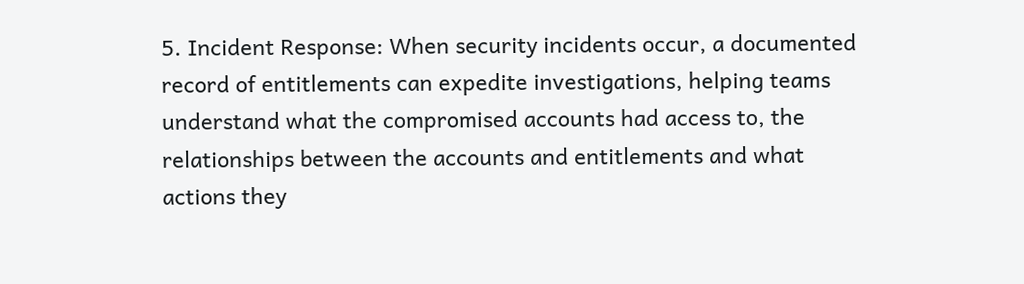5. Incident Response: When security incidents occur, a documented record of entitlements can expedite investigations, helping teams understand what the compromised accounts had access to, the relationships between the accounts and entitlements and what actions they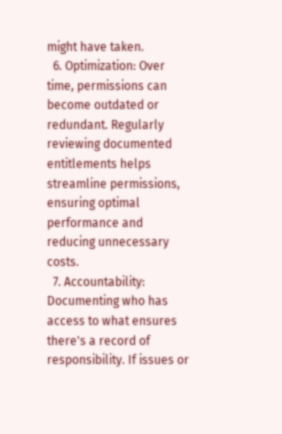might have taken.
  6. Optimization: Over time, permissions can become outdated or redundant. Regularly reviewing documented entitlements helps streamline permissions, ensuring optimal performance and reducing unnecessary costs.
  7. Accountability: Documenting who has access to what ensures there's a record of responsibility. If issues or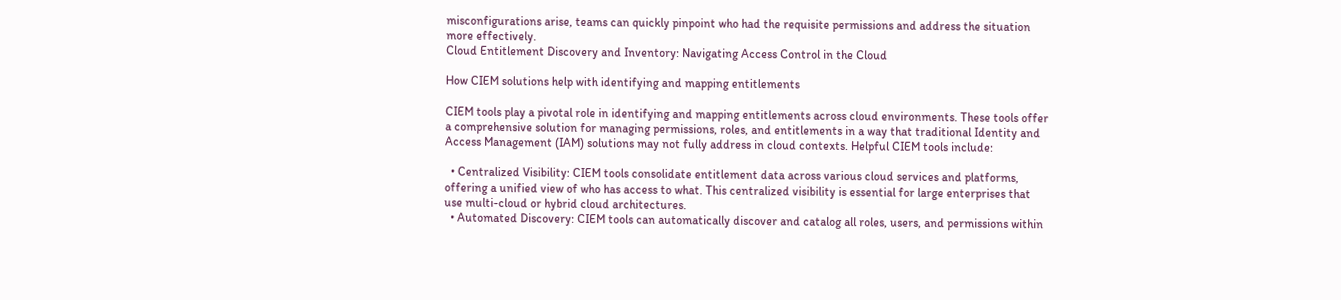misconfigurations arise, teams can quickly pinpoint who had the requisite permissions and address the situation more effectively.
Cloud Entitlement Discovery and Inventory: Navigating Access Control in the Cloud

How CIEM solutions help with identifying and mapping entitlements

CIEM tools play a pivotal role in identifying and mapping entitlements across cloud environments. These tools offer a comprehensive solution for managing permissions, roles, and entitlements in a way that traditional Identity and Access Management (IAM) solutions may not fully address in cloud contexts. Helpful CIEM tools include:

  • Centralized Visibility: CIEM tools consolidate entitlement data across various cloud services and platforms, offering a unified view of who has access to what. This centralized visibility is essential for large enterprises that use multi-cloud or hybrid cloud architectures.
  • Automated Discovery: CIEM tools can automatically discover and catalog all roles, users, and permissions within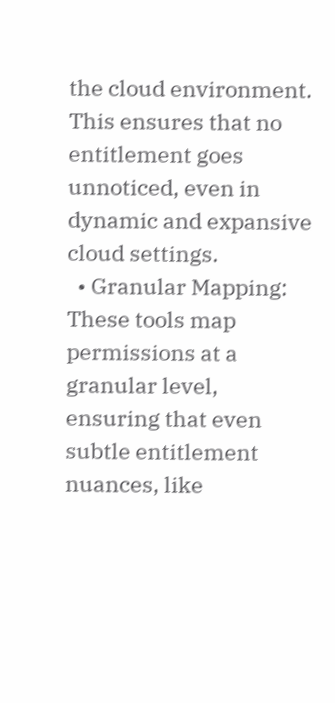the cloud environment. This ensures that no entitlement goes unnoticed, even in dynamic and expansive cloud settings.
  • Granular Mapping: These tools map permissions at a granular level, ensuring that even subtle entitlement nuances, like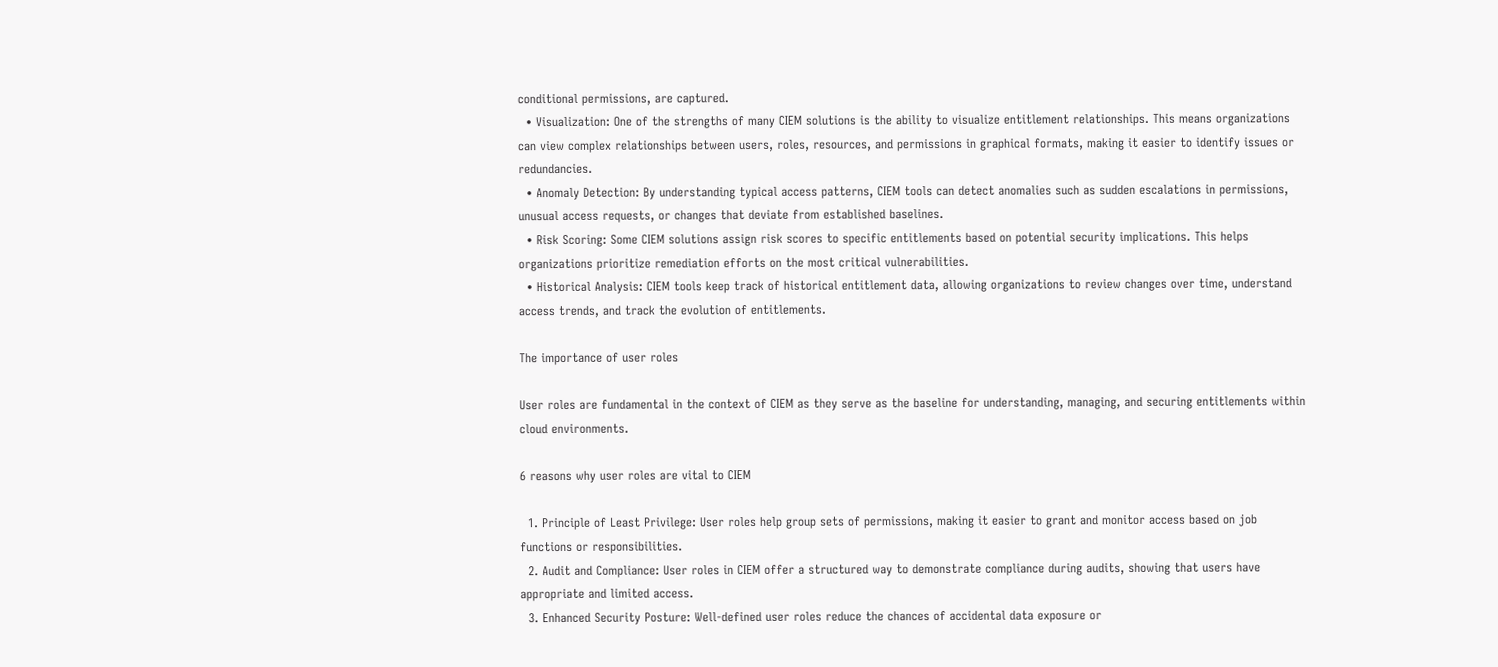conditional permissions, are captured.
  • Visualization: One of the strengths of many CIEM solutions is the ability to visualize entitlement relationships. This means organizations can view complex relationships between users, roles, resources, and permissions in graphical formats, making it easier to identify issues or redundancies.
  • Anomaly Detection: By understanding typical access patterns, CIEM tools can detect anomalies such as sudden escalations in permissions, unusual access requests, or changes that deviate from established baselines.
  • Risk Scoring: Some CIEM solutions assign risk scores to specific entitlements based on potential security implications. This helps organizations prioritize remediation efforts on the most critical vulnerabilities.
  • Historical Analysis: CIEM tools keep track of historical entitlement data, allowing organizations to review changes over time, understand access trends, and track the evolution of entitlements.

The importance of user roles

User roles are fundamental in the context of CIEM as they serve as the baseline for understanding, managing, and securing entitlements within cloud environments.

6 reasons why user roles are vital to CIEM

  1. Principle of Least Privilege: User roles help group sets of permissions, making it easier to grant and monitor access based on job functions or responsibilities.
  2. Audit and Compliance: User roles in CIEM offer a structured way to demonstrate compliance during audits, showing that users have appropriate and limited access.
  3. Enhanced Security Posture: Well-defined user roles reduce the chances of accidental data exposure or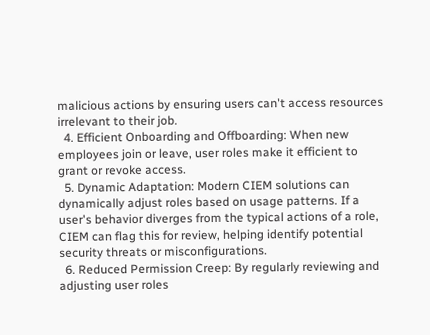malicious actions by ensuring users can't access resources irrelevant to their job.
  4. Efficient Onboarding and Offboarding: When new employees join or leave, user roles make it efficient to grant or revoke access.
  5. Dynamic Adaptation: Modern CIEM solutions can dynamically adjust roles based on usage patterns. If a user's behavior diverges from the typical actions of a role, CIEM can flag this for review, helping identify potential security threats or misconfigurations.
  6. Reduced Permission Creep: By regularly reviewing and adjusting user roles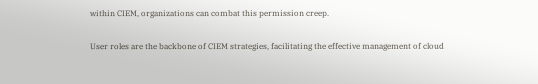within CIEM, organizations can combat this permission creep.

User roles are the backbone of CIEM strategies, facilitating the effective management of cloud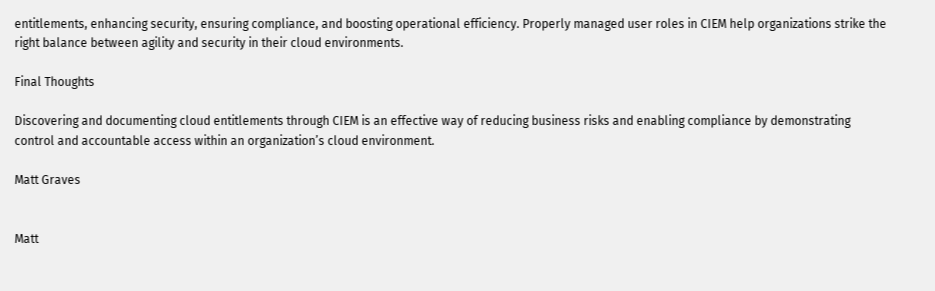entitlements, enhancing security, ensuring compliance, and boosting operational efficiency. Properly managed user roles in CIEM help organizations strike the right balance between agility and security in their cloud environments.

Final Thoughts

Discovering and documenting cloud entitlements through CIEM is an effective way of reducing business risks and enabling compliance by demonstrating control and accountable access within an organization’s cloud environment.

Matt Graves


Matt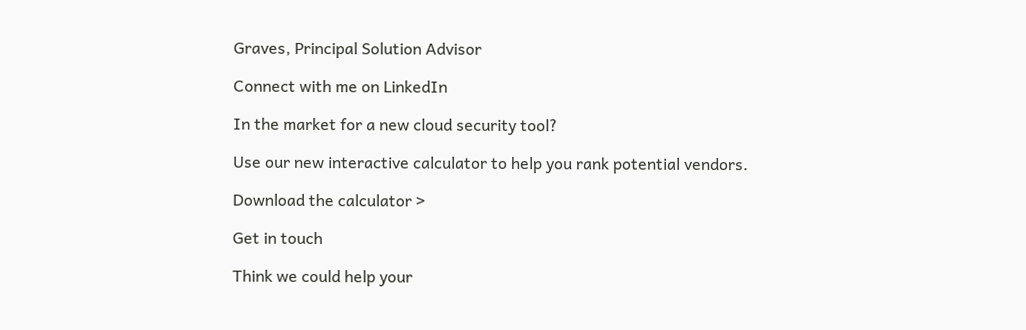Graves, Principal Solution Advisor

Connect with me on LinkedIn

In the market for a new cloud security tool?

Use our new interactive calculator to help you rank potential vendors.

Download the calculator >

Get in touch

Think we could help your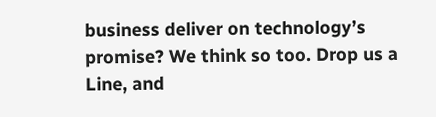business deliver on technology’s promise? We think so too. Drop us a Line, and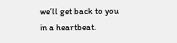we’ll get back to you in a heartbeat.